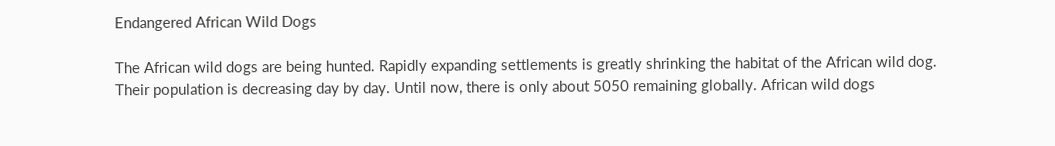Endangered African Wild Dogs

The African wild dogs are being hunted. Rapidly expanding settlements is greatly shrinking the habitat of the African wild dog. Their population is decreasing day by day. Until now, there is only about 5050 remaining globally. African wild dogs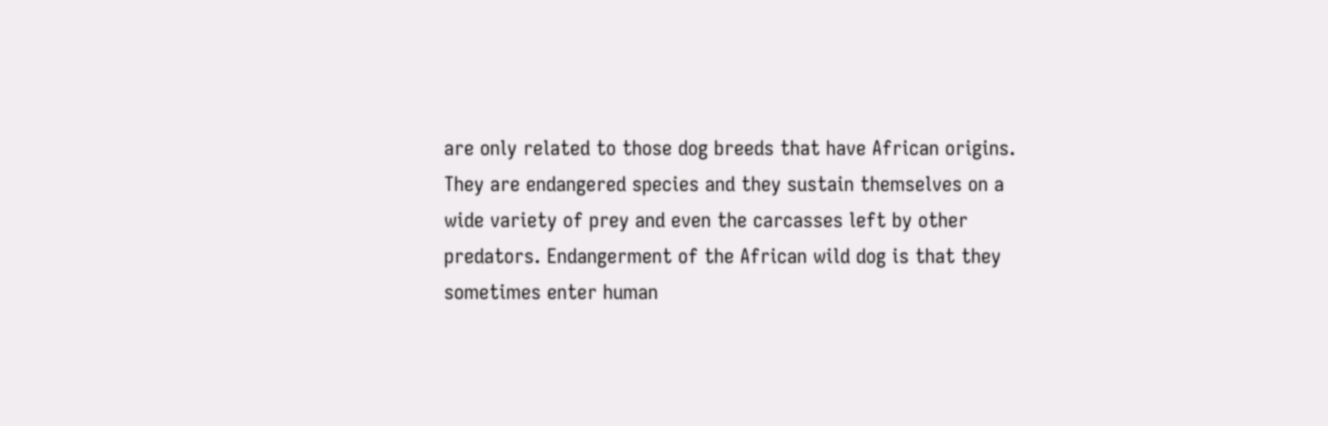are only related to those dog breeds that have African origins. They are endangered species and they sustain themselves on a wide variety of prey and even the carcasses left by other predators. Endangerment of the African wild dog is that they sometimes enter human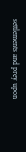settlements and prey upon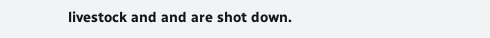livestock and and are shot down.